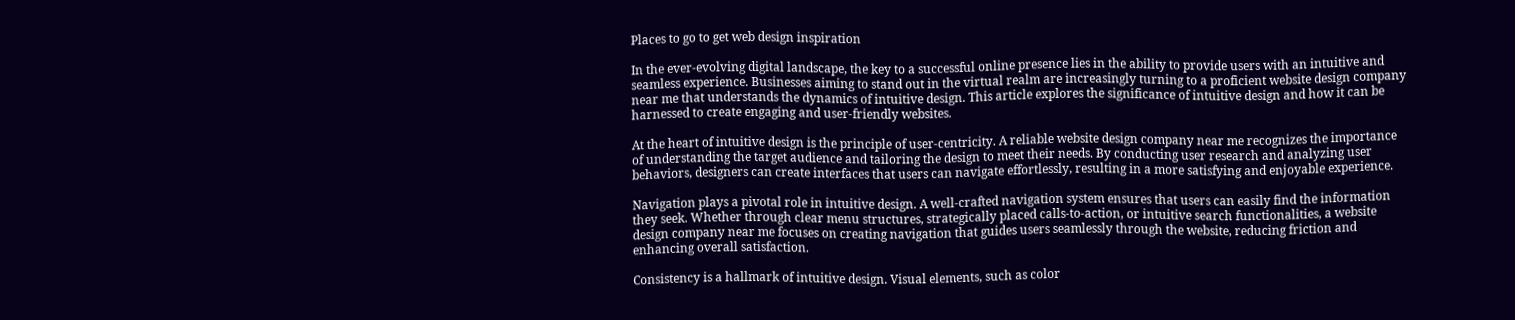Places to go to get web design inspiration

In the ever-evolving digital landscape, the key to a successful online presence lies in the ability to provide users with an intuitive and seamless experience. Businesses aiming to stand out in the virtual realm are increasingly turning to a proficient website design company near me that understands the dynamics of intuitive design. This article explores the significance of intuitive design and how it can be harnessed to create engaging and user-friendly websites.

At the heart of intuitive design is the principle of user-centricity. A reliable website design company near me recognizes the importance of understanding the target audience and tailoring the design to meet their needs. By conducting user research and analyzing user behaviors, designers can create interfaces that users can navigate effortlessly, resulting in a more satisfying and enjoyable experience.

Navigation plays a pivotal role in intuitive design. A well-crafted navigation system ensures that users can easily find the information they seek. Whether through clear menu structures, strategically placed calls-to-action, or intuitive search functionalities, a website design company near me focuses on creating navigation that guides users seamlessly through the website, reducing friction and enhancing overall satisfaction.

Consistency is a hallmark of intuitive design. Visual elements, such as color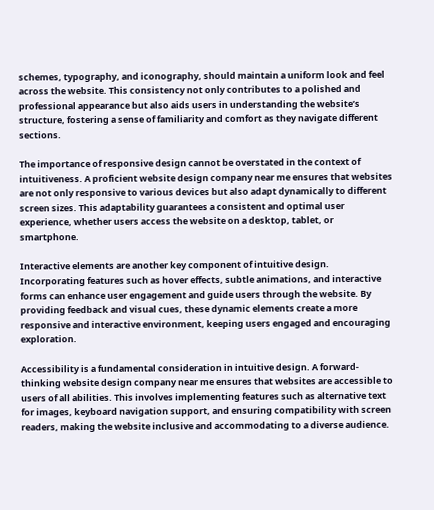schemes, typography, and iconography, should maintain a uniform look and feel across the website. This consistency not only contributes to a polished and professional appearance but also aids users in understanding the website’s structure, fostering a sense of familiarity and comfort as they navigate different sections.

The importance of responsive design cannot be overstated in the context of intuitiveness. A proficient website design company near me ensures that websites are not only responsive to various devices but also adapt dynamically to different screen sizes. This adaptability guarantees a consistent and optimal user experience, whether users access the website on a desktop, tablet, or smartphone.

Interactive elements are another key component of intuitive design. Incorporating features such as hover effects, subtle animations, and interactive forms can enhance user engagement and guide users through the website. By providing feedback and visual cues, these dynamic elements create a more responsive and interactive environment, keeping users engaged and encouraging exploration.

Accessibility is a fundamental consideration in intuitive design. A forward-thinking website design company near me ensures that websites are accessible to users of all abilities. This involves implementing features such as alternative text for images, keyboard navigation support, and ensuring compatibility with screen readers, making the website inclusive and accommodating to a diverse audience.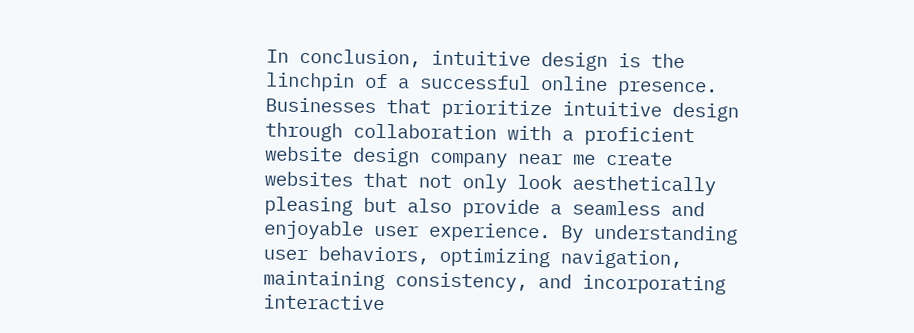In conclusion, intuitive design is the linchpin of a successful online presence. Businesses that prioritize intuitive design through collaboration with a proficient website design company near me create websites that not only look aesthetically pleasing but also provide a seamless and enjoyable user experience. By understanding user behaviors, optimizing navigation, maintaining consistency, and incorporating interactive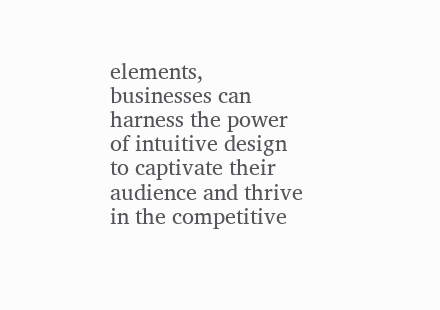elements, businesses can harness the power of intuitive design to captivate their audience and thrive in the competitive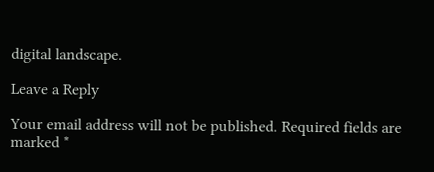digital landscape.

Leave a Reply

Your email address will not be published. Required fields are marked *